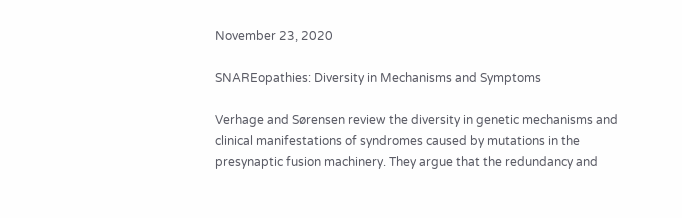November 23, 2020

SNAREopathies: Diversity in Mechanisms and Symptoms

Verhage and Sørensen review the diversity in genetic mechanisms and clinical manifestations of syndromes caused by mutations in the presynaptic fusion machinery. They argue that the redundancy and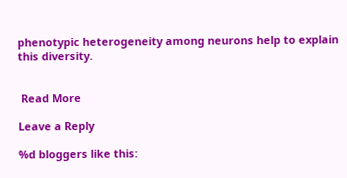phenotypic heterogeneity among neurons help to explain this diversity.


 Read More

Leave a Reply

%d bloggers like this: